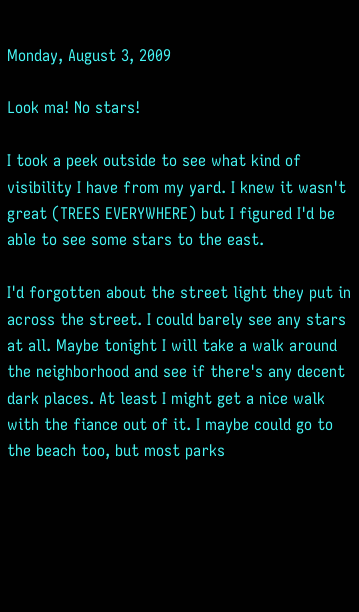Monday, August 3, 2009

Look ma! No stars!

I took a peek outside to see what kind of visibility I have from my yard. I knew it wasn't great (TREES EVERYWHERE) but I figured I'd be able to see some stars to the east.

I'd forgotten about the street light they put in across the street. I could barely see any stars at all. Maybe tonight I will take a walk around the neighborhood and see if there's any decent dark places. At least I might get a nice walk with the fiance out of it. I maybe could go to the beach too, but most parks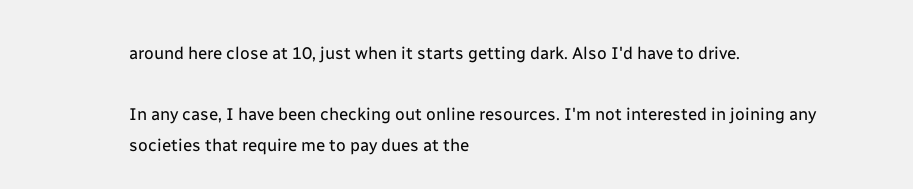around here close at 10, just when it starts getting dark. Also I'd have to drive.

In any case, I have been checking out online resources. I'm not interested in joining any societies that require me to pay dues at the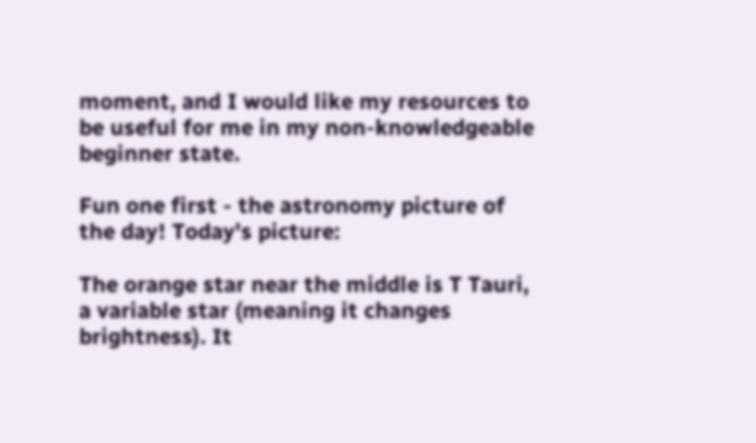moment, and I would like my resources to be useful for me in my non-knowledgeable beginner state.

Fun one first - the astronomy picture of the day! Today's picture:

The orange star near the middle is T Tauri, a variable star (meaning it changes brightness). It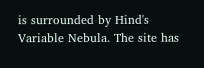is surrounded by Hind's Variable Nebula. The site has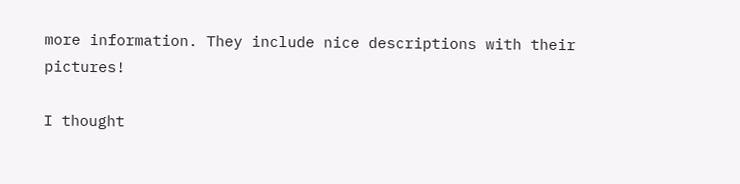more information. They include nice descriptions with their pictures!

I thought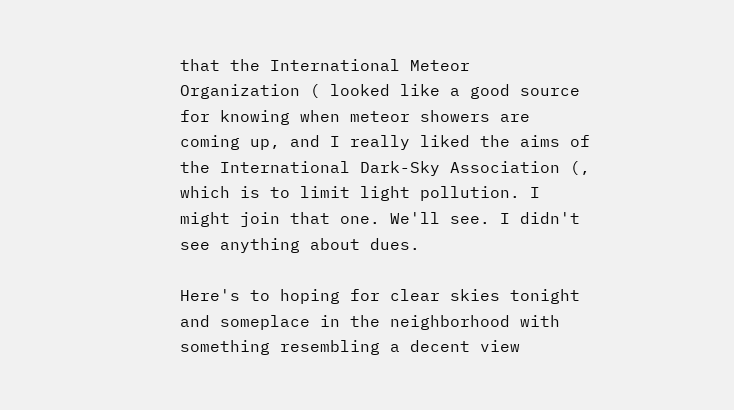that the International Meteor Organization ( looked like a good source for knowing when meteor showers are coming up, and I really liked the aims of the International Dark-Sky Association (, which is to limit light pollution. I might join that one. We'll see. I didn't see anything about dues.

Here's to hoping for clear skies tonight and someplace in the neighborhood with something resembling a decent view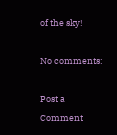of the sky!

No comments:

Post a Comment